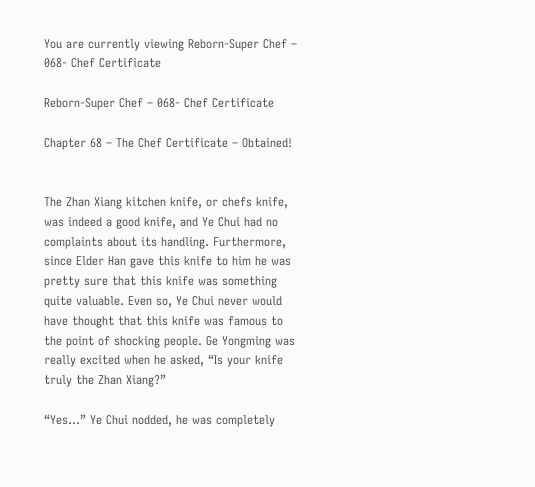You are currently viewing Reborn-Super Chef – 068- Chef Certificate

Reborn-Super Chef – 068- Chef Certificate

Chapter 68 – The Chef Certificate – Obtained!


The Zhan Xiang kitchen knife, or chefs knife, was indeed a good knife, and Ye Chui had no complaints about its handling. Furthermore, since Elder Han gave this knife to him he was pretty sure that this knife was something quite valuable. Even so, Ye Chui never would have thought that this knife was famous to the point of shocking people. Ge Yongming was really excited when he asked, “Is your knife truly the Zhan Xiang?”

“Yes…” Ye Chui nodded, he was completely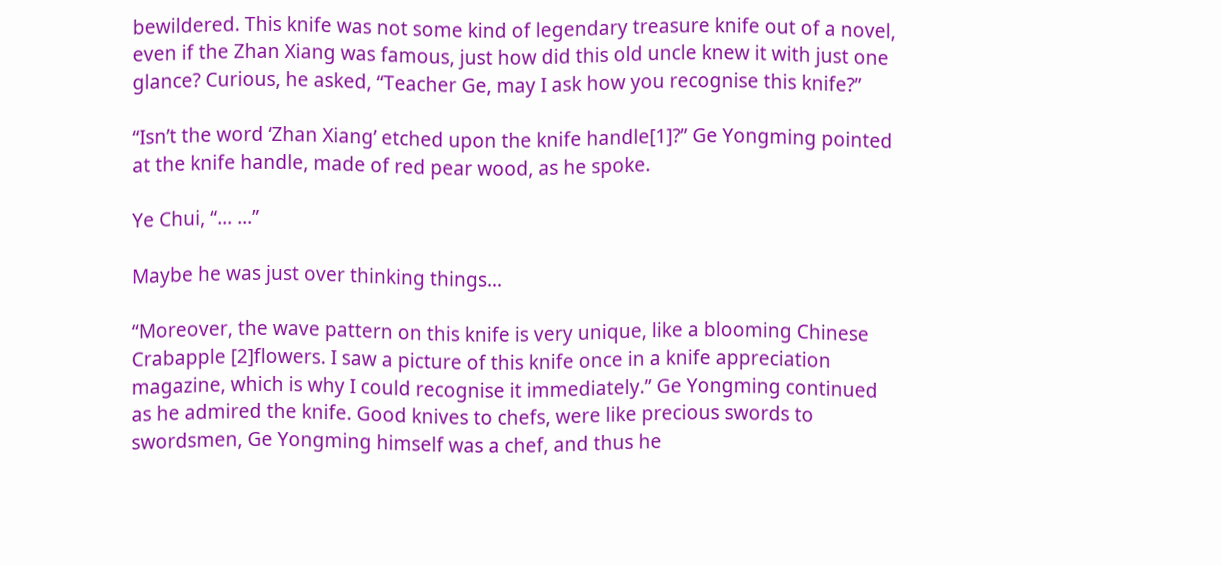bewildered. This knife was not some kind of legendary treasure knife out of a novel, even if the Zhan Xiang was famous, just how did this old uncle knew it with just one glance? Curious, he asked, “Teacher Ge, may I ask how you recognise this knife?”

“Isn’t the word ‘Zhan Xiang’ etched upon the knife handle[1]?” Ge Yongming pointed at the knife handle, made of red pear wood, as he spoke.

Ye Chui, “… …”

Maybe he was just over thinking things…

“Moreover, the wave pattern on this knife is very unique, like a blooming Chinese Crabapple [2]flowers. I saw a picture of this knife once in a knife appreciation magazine, which is why I could recognise it immediately.” Ge Yongming continued as he admired the knife. Good knives to chefs, were like precious swords to swordsmen, Ge Yongming himself was a chef, and thus he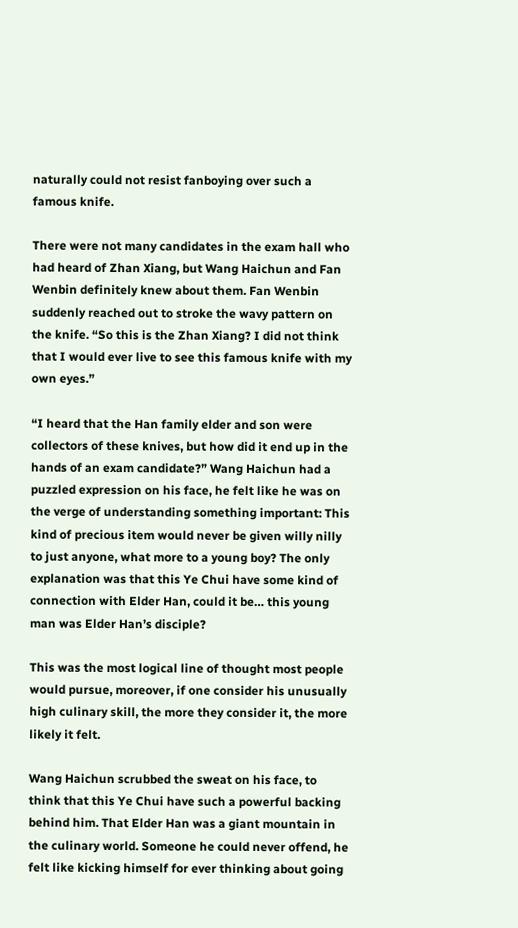naturally could not resist fanboying over such a famous knife.

There were not many candidates in the exam hall who had heard of Zhan Xiang, but Wang Haichun and Fan Wenbin definitely knew about them. Fan Wenbin suddenly reached out to stroke the wavy pattern on the knife. “So this is the Zhan Xiang? I did not think that I would ever live to see this famous knife with my own eyes.”

“I heard that the Han family elder and son were collectors of these knives, but how did it end up in the hands of an exam candidate?” Wang Haichun had a puzzled expression on his face, he felt like he was on the verge of understanding something important: This kind of precious item would never be given willy nilly to just anyone, what more to a young boy? The only explanation was that this Ye Chui have some kind of connection with Elder Han, could it be… this young man was Elder Han’s disciple?

This was the most logical line of thought most people would pursue, moreover, if one consider his unusually high culinary skill, the more they consider it, the more likely it felt.

Wang Haichun scrubbed the sweat on his face, to think that this Ye Chui have such a powerful backing behind him. That Elder Han was a giant mountain in the culinary world. Someone he could never offend, he felt like kicking himself for ever thinking about going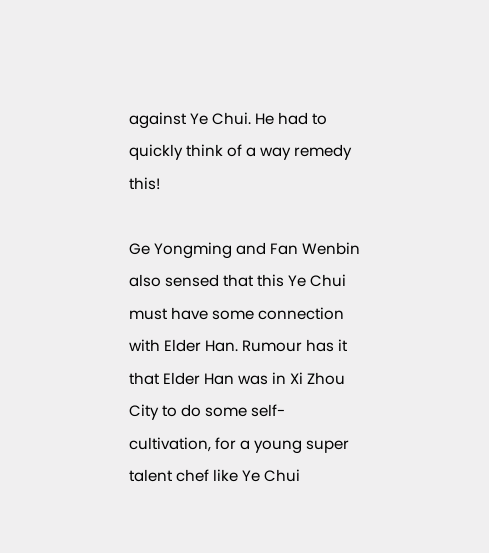against Ye Chui. He had to quickly think of a way remedy this!

Ge Yongming and Fan Wenbin also sensed that this Ye Chui must have some connection with Elder Han. Rumour has it that Elder Han was in Xi Zhou City to do some self-cultivation, for a young super talent chef like Ye Chui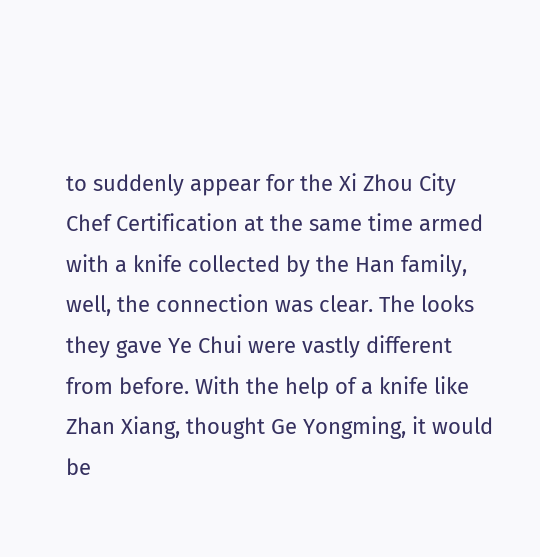to suddenly appear for the Xi Zhou City Chef Certification at the same time armed with a knife collected by the Han family, well, the connection was clear. The looks they gave Ye Chui were vastly different from before. With the help of a knife like Zhan Xiang, thought Ge Yongming, it would be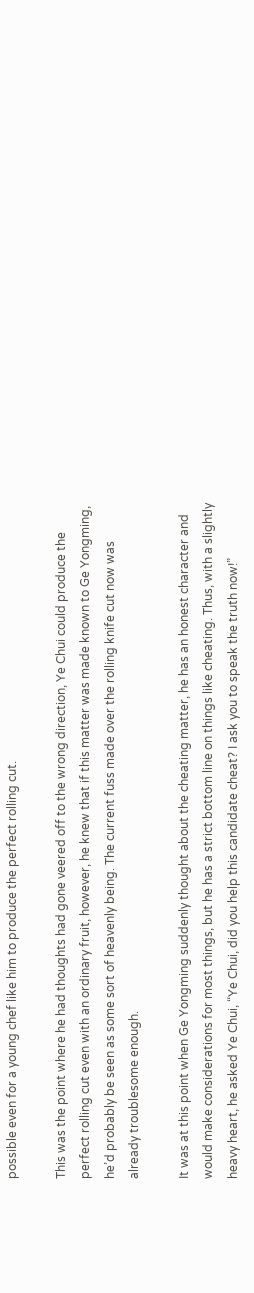possible even for a young chef like him to produce the perfect rolling cut.

This was the point where he had thoughts had gone veered off to the wrong direction, Ye Chui could produce the perfect rolling cut even with an ordinary fruit, however, he knew that if this matter was made known to Ge Yongming, he’d probably be seen as some sort of heavenly being. The current fuss made over the rolling knife cut now was already troublesome enough.

It was at this point when Ge Yongming suddenly thought about the cheating matter, he has an honest character and would make considerations for most things, but he has a strict bottom line on things like cheating. Thus, with a slightly heavy heart, he asked Ye Chui, “Ye Chui, did you help this candidate cheat? I ask you to speak the truth now!”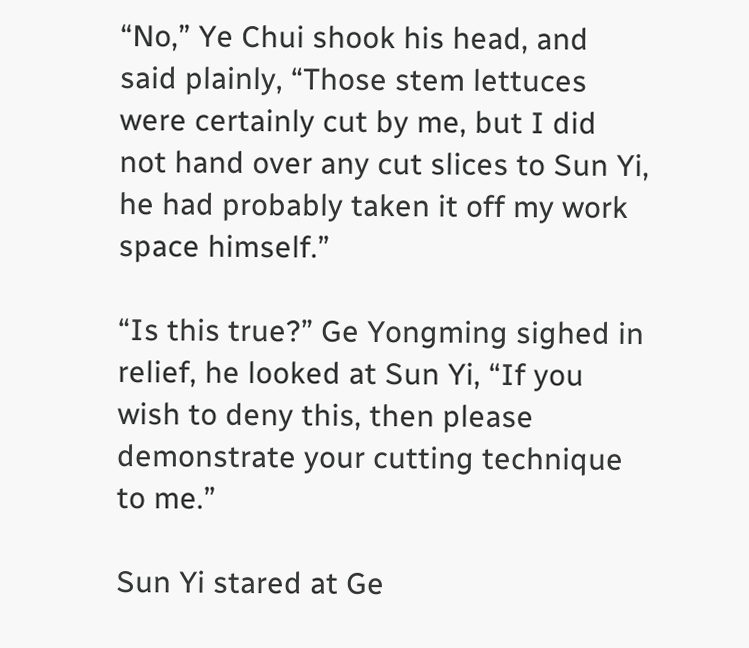“No,” Ye Chui shook his head, and said plainly, “Those stem lettuces were certainly cut by me, but I did not hand over any cut slices to Sun Yi, he had probably taken it off my work space himself.”

“Is this true?” Ge Yongming sighed in relief, he looked at Sun Yi, “If you wish to deny this, then please demonstrate your cutting technique to me.”

Sun Yi stared at Ge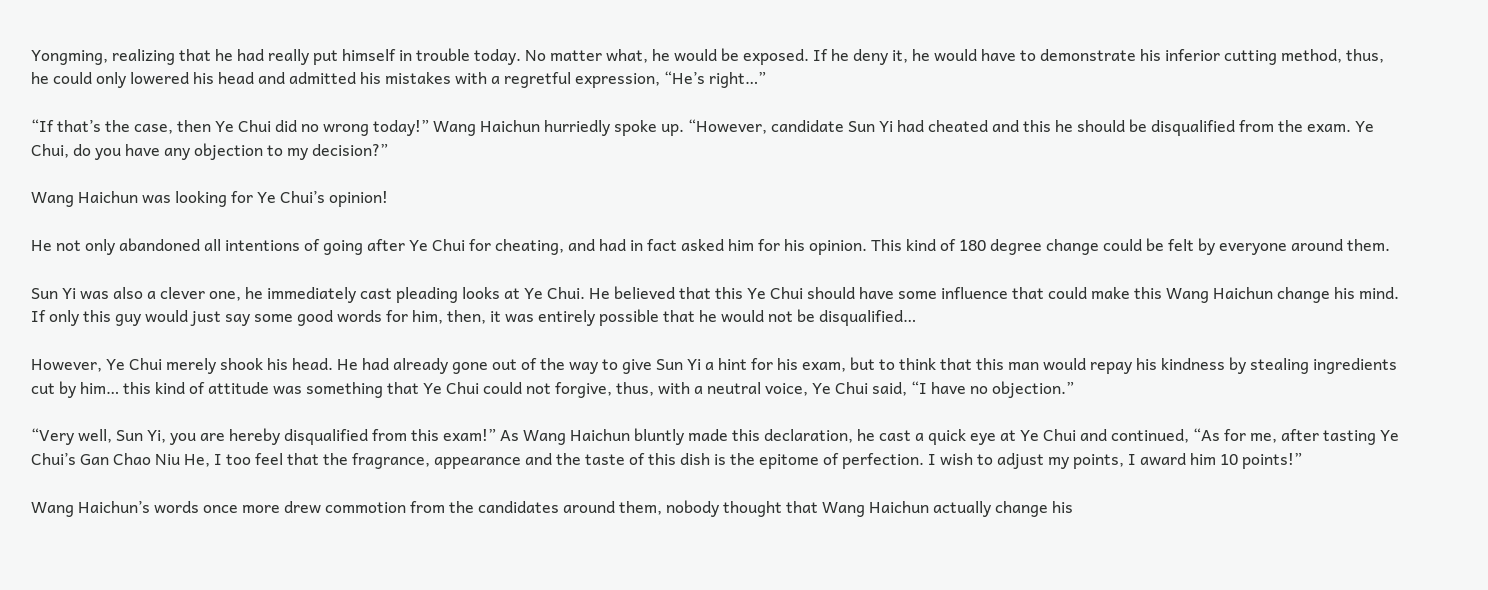Yongming, realizing that he had really put himself in trouble today. No matter what, he would be exposed. If he deny it, he would have to demonstrate his inferior cutting method, thus, he could only lowered his head and admitted his mistakes with a regretful expression, “He’s right…”

“If that’s the case, then Ye Chui did no wrong today!” Wang Haichun hurriedly spoke up. “However, candidate Sun Yi had cheated and this he should be disqualified from the exam. Ye Chui, do you have any objection to my decision?”

Wang Haichun was looking for Ye Chui’s opinion!

He not only abandoned all intentions of going after Ye Chui for cheating, and had in fact asked him for his opinion. This kind of 180 degree change could be felt by everyone around them.

Sun Yi was also a clever one, he immediately cast pleading looks at Ye Chui. He believed that this Ye Chui should have some influence that could make this Wang Haichun change his mind. If only this guy would just say some good words for him, then, it was entirely possible that he would not be disqualified…

However, Ye Chui merely shook his head. He had already gone out of the way to give Sun Yi a hint for his exam, but to think that this man would repay his kindness by stealing ingredients cut by him… this kind of attitude was something that Ye Chui could not forgive, thus, with a neutral voice, Ye Chui said, “I have no objection.”

“Very well, Sun Yi, you are hereby disqualified from this exam!” As Wang Haichun bluntly made this declaration, he cast a quick eye at Ye Chui and continued, “As for me, after tasting Ye Chui’s Gan Chao Niu He, I too feel that the fragrance, appearance and the taste of this dish is the epitome of perfection. I wish to adjust my points, I award him 10 points!”

Wang Haichun’s words once more drew commotion from the candidates around them, nobody thought that Wang Haichun actually change his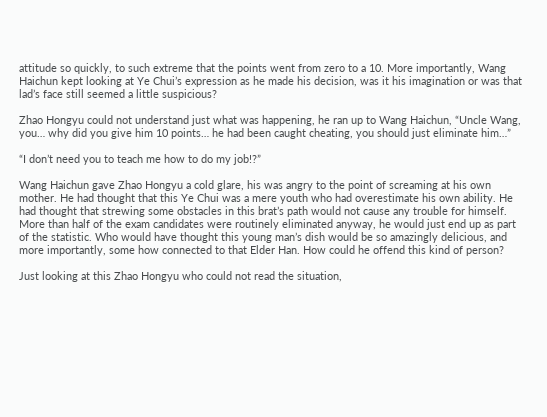attitude so quickly, to such extreme that the points went from zero to a 10. More importantly, Wang Haichun kept looking at Ye Chui’s expression as he made his decision, was it his imagination or was that lad’s face still seemed a little suspicious?

Zhao Hongyu could not understand just what was happening, he ran up to Wang Haichun, “Uncle Wang, you… why did you give him 10 points… he had been caught cheating, you should just eliminate him…”

“I don’t need you to teach me how to do my job!?”

Wang Haichun gave Zhao Hongyu a cold glare, his was angry to the point of screaming at his own mother. He had thought that this Ye Chui was a mere youth who had overestimate his own ability. He had thought that strewing some obstacles in this brat’s path would not cause any trouble for himself. More than half of the exam candidates were routinely eliminated anyway, he would just end up as part of the statistic. Who would have thought this young man’s dish would be so amazingly delicious, and more importantly, some how connected to that Elder Han. How could he offend this kind of person?

Just looking at this Zhao Hongyu who could not read the situation,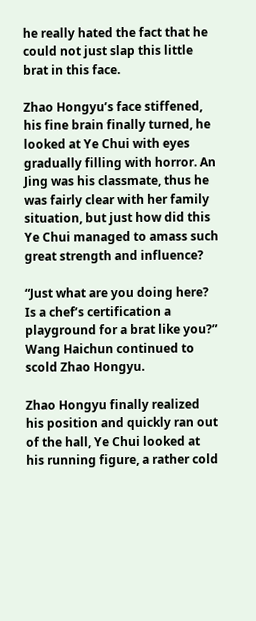he really hated the fact that he could not just slap this little brat in this face.

Zhao Hongyu’s face stiffened, his fine brain finally turned, he looked at Ye Chui with eyes gradually filling with horror. An Jing was his classmate, thus he was fairly clear with her family situation, but just how did this Ye Chui managed to amass such great strength and influence?

“Just what are you doing here? Is a chef’s certification a playground for a brat like you?” Wang Haichun continued to scold Zhao Hongyu.

Zhao Hongyu finally realized his position and quickly ran out of the hall, Ye Chui looked at his running figure, a rather cold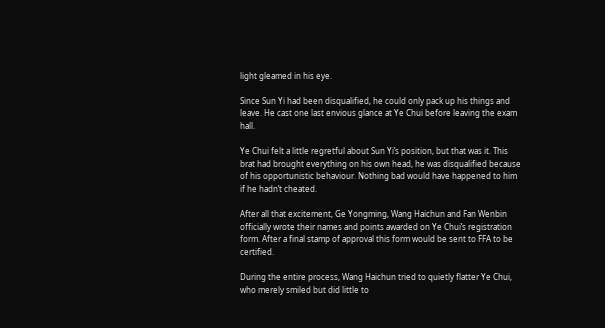light gleamed in his eye.

Since Sun Yi had been disqualified, he could only pack up his things and leave. He cast one last envious glance at Ye Chui before leaving the exam hall.

Ye Chui felt a little regretful about Sun Yi’s position, but that was it. This brat had brought everything on his own head, he was disqualified because of his opportunistic behaviour. Nothing bad would have happened to him if he hadn’t cheated.

After all that excitement, Ge Yongming, Wang Haichun and Fan Wenbin officially wrote their names and points awarded on Ye Chui’s registration form. After a final stamp of approval this form would be sent to FFA to be certified.

During the entire process, Wang Haichun tried to quietly flatter Ye Chui, who merely smiled but did little to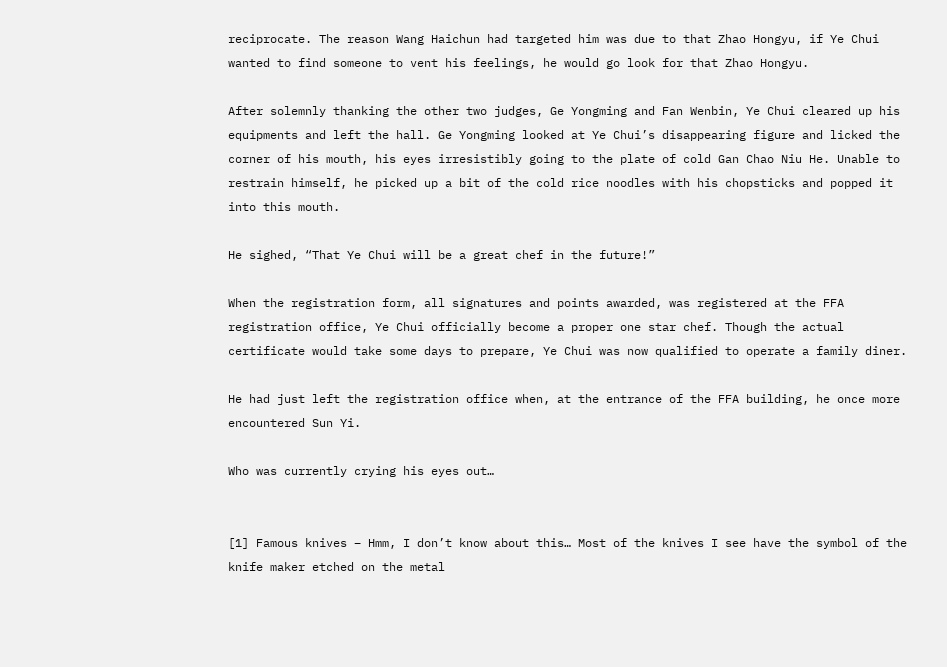reciprocate. The reason Wang Haichun had targeted him was due to that Zhao Hongyu, if Ye Chui wanted to find someone to vent his feelings, he would go look for that Zhao Hongyu.

After solemnly thanking the other two judges, Ge Yongming and Fan Wenbin, Ye Chui cleared up his equipments and left the hall. Ge Yongming looked at Ye Chui’s disappearing figure and licked the corner of his mouth, his eyes irresistibly going to the plate of cold Gan Chao Niu He. Unable to restrain himself, he picked up a bit of the cold rice noodles with his chopsticks and popped it into this mouth.

He sighed, “That Ye Chui will be a great chef in the future!”

When the registration form, all signatures and points awarded, was registered at the FFA registration office, Ye Chui officially become a proper one star chef. Though the actual certificate would take some days to prepare, Ye Chui was now qualified to operate a family diner.

He had just left the registration office when, at the entrance of the FFA building, he once more encountered Sun Yi.

Who was currently crying his eyes out…


[1] Famous knives – Hmm, I don’t know about this… Most of the knives I see have the symbol of the knife maker etched on the metal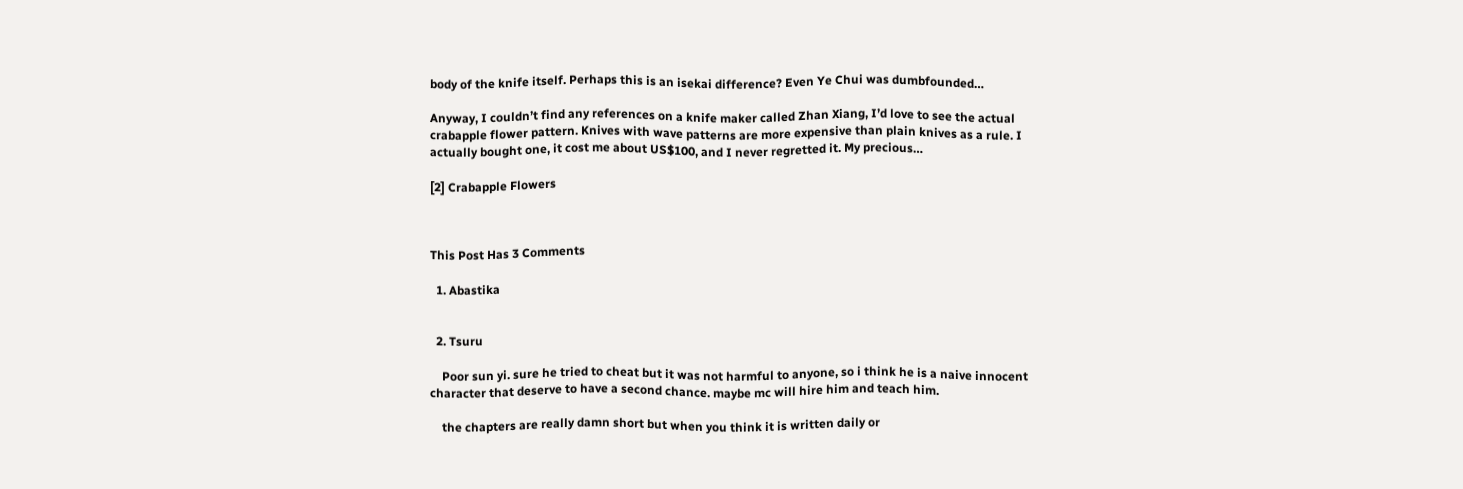body of the knife itself. Perhaps this is an isekai difference? Even Ye Chui was dumbfounded…

Anyway, I couldn’t find any references on a knife maker called Zhan Xiang, I’d love to see the actual crabapple flower pattern. Knives with wave patterns are more expensive than plain knives as a rule. I actually bought one, it cost me about US$100, and I never regretted it. My precious…

[2] Crabapple Flowers



This Post Has 3 Comments

  1. Abastika


  2. Tsuru

    Poor sun yi. sure he tried to cheat but it was not harmful to anyone, so i think he is a naive innocent character that deserve to have a second chance. maybe mc will hire him and teach him.

    the chapters are really damn short but when you think it is written daily or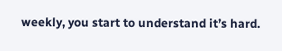weekly, you start to understand it’s hard.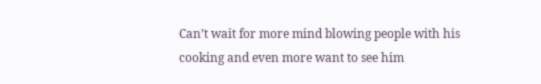Can’t wait for more mind blowing people with his cooking and even more want to see him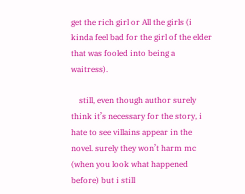get the rich girl or All the girls (i kinda feel bad for the girl of the elder that was fooled into being a waitress).

    still, even though author surely think it’s necessary for the story, i hate to see villains appear in the novel. surely they won’t harm mc (when you look what happened before) but i still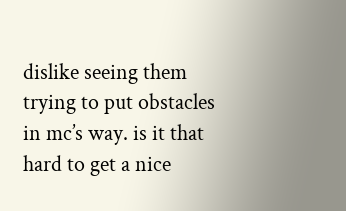dislike seeing them trying to put obstacles in mc’s way. is it that hard to get a nice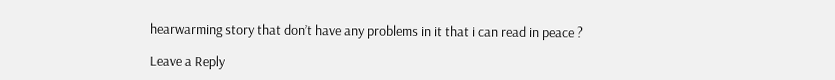hearwarming story that don’t have any problems in it that i can read in peace ?

Leave a Reply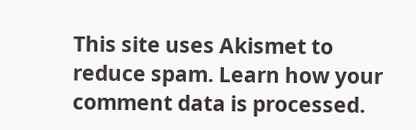This site uses Akismet to reduce spam. Learn how your comment data is processed.